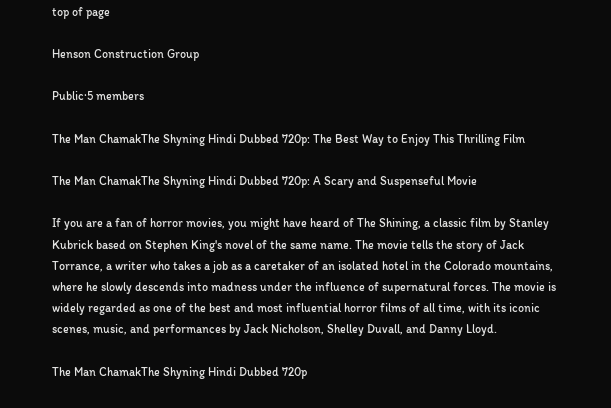top of page

Henson Construction Group

Public·5 members

The Man ChamakThe Shyning Hindi Dubbed 720p: The Best Way to Enjoy This Thrilling Film

The Man ChamakThe Shyning Hindi Dubbed 720p: A Scary and Suspenseful Movie

If you are a fan of horror movies, you might have heard of The Shining, a classic film by Stanley Kubrick based on Stephen King's novel of the same name. The movie tells the story of Jack Torrance, a writer who takes a job as a caretaker of an isolated hotel in the Colorado mountains, where he slowly descends into madness under the influence of supernatural forces. The movie is widely regarded as one of the best and most influential horror films of all time, with its iconic scenes, music, and performances by Jack Nicholson, Shelley Duvall, and Danny Lloyd.

The Man ChamakThe Shyning Hindi Dubbed 720p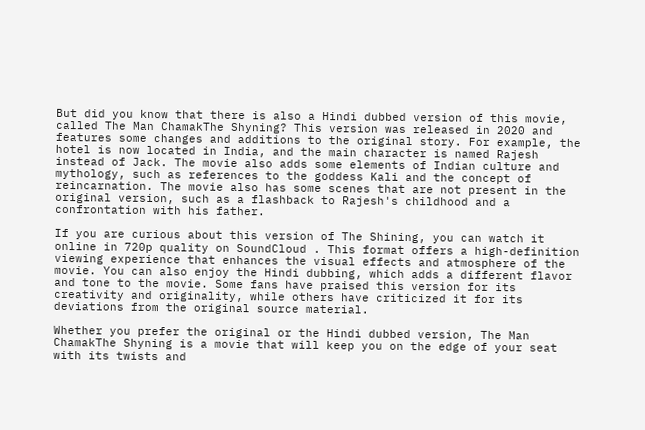But did you know that there is also a Hindi dubbed version of this movie, called The Man ChamakThe Shyning? This version was released in 2020 and features some changes and additions to the original story. For example, the hotel is now located in India, and the main character is named Rajesh instead of Jack. The movie also adds some elements of Indian culture and mythology, such as references to the goddess Kali and the concept of reincarnation. The movie also has some scenes that are not present in the original version, such as a flashback to Rajesh's childhood and a confrontation with his father.

If you are curious about this version of The Shining, you can watch it online in 720p quality on SoundCloud . This format offers a high-definition viewing experience that enhances the visual effects and atmosphere of the movie. You can also enjoy the Hindi dubbing, which adds a different flavor and tone to the movie. Some fans have praised this version for its creativity and originality, while others have criticized it for its deviations from the original source material.

Whether you prefer the original or the Hindi dubbed version, The Man ChamakThe Shyning is a movie that will keep you on the edge of your seat with its twists and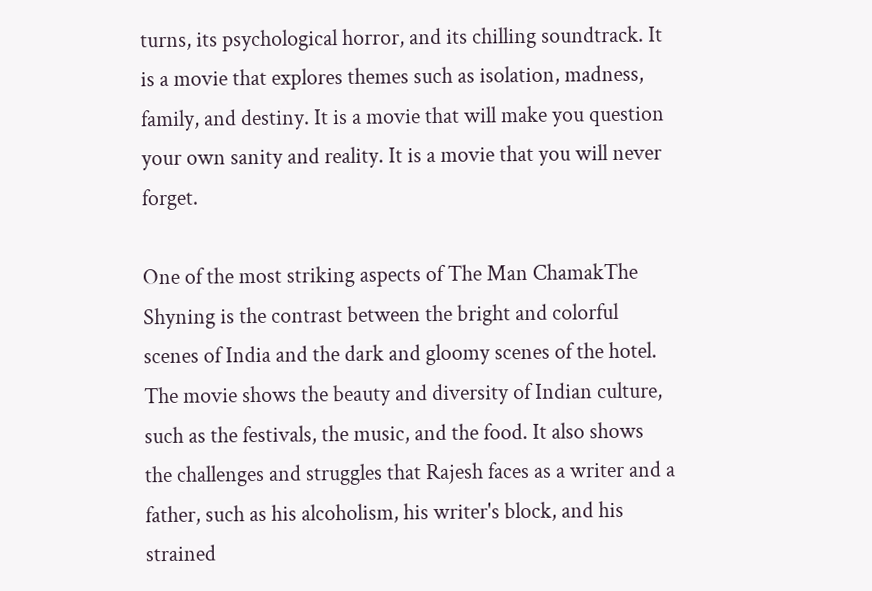turns, its psychological horror, and its chilling soundtrack. It is a movie that explores themes such as isolation, madness, family, and destiny. It is a movie that will make you question your own sanity and reality. It is a movie that you will never forget.

One of the most striking aspects of The Man ChamakThe Shyning is the contrast between the bright and colorful scenes of India and the dark and gloomy scenes of the hotel. The movie shows the beauty and diversity of Indian culture, such as the festivals, the music, and the food. It also shows the challenges and struggles that Rajesh faces as a writer and a father, such as his alcoholism, his writer's block, and his strained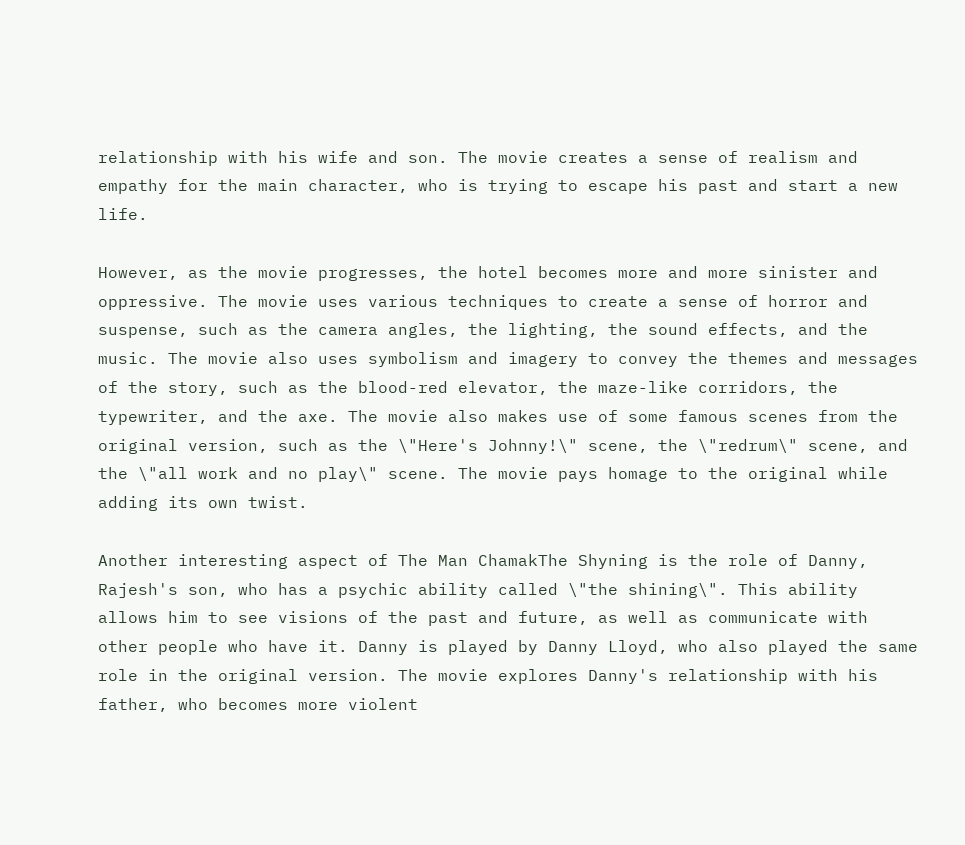relationship with his wife and son. The movie creates a sense of realism and empathy for the main character, who is trying to escape his past and start a new life.

However, as the movie progresses, the hotel becomes more and more sinister and oppressive. The movie uses various techniques to create a sense of horror and suspense, such as the camera angles, the lighting, the sound effects, and the music. The movie also uses symbolism and imagery to convey the themes and messages of the story, such as the blood-red elevator, the maze-like corridors, the typewriter, and the axe. The movie also makes use of some famous scenes from the original version, such as the \"Here's Johnny!\" scene, the \"redrum\" scene, and the \"all work and no play\" scene. The movie pays homage to the original while adding its own twist.

Another interesting aspect of The Man ChamakThe Shyning is the role of Danny, Rajesh's son, who has a psychic ability called \"the shining\". This ability allows him to see visions of the past and future, as well as communicate with other people who have it. Danny is played by Danny Lloyd, who also played the same role in the original version. The movie explores Danny's relationship with his father, who becomes more violent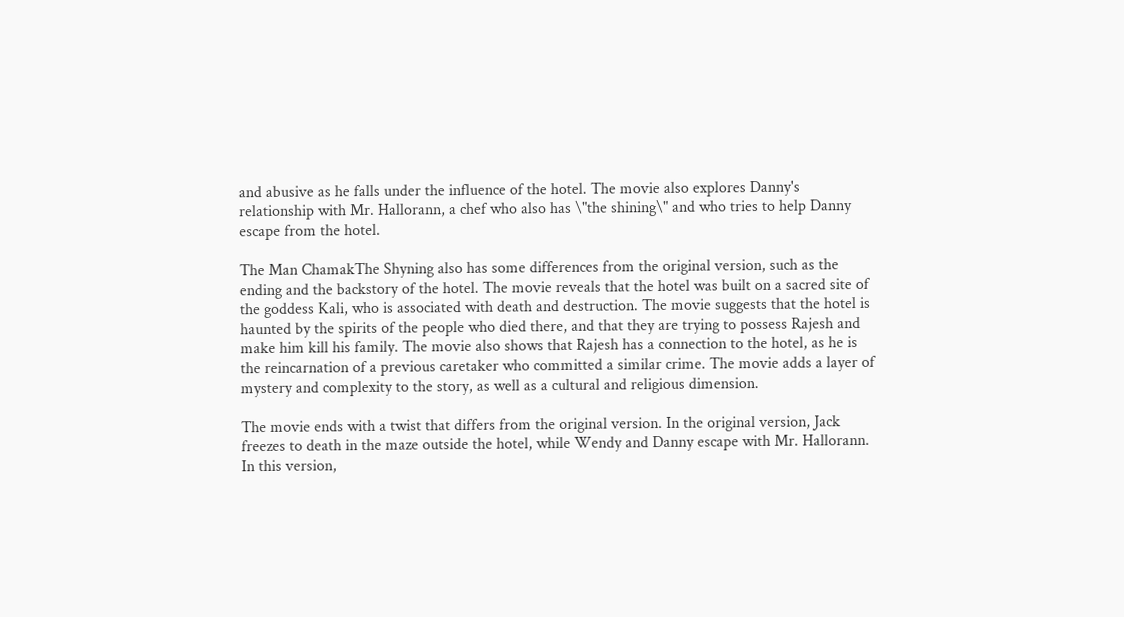and abusive as he falls under the influence of the hotel. The movie also explores Danny's relationship with Mr. Hallorann, a chef who also has \"the shining\" and who tries to help Danny escape from the hotel.

The Man ChamakThe Shyning also has some differences from the original version, such as the ending and the backstory of the hotel. The movie reveals that the hotel was built on a sacred site of the goddess Kali, who is associated with death and destruction. The movie suggests that the hotel is haunted by the spirits of the people who died there, and that they are trying to possess Rajesh and make him kill his family. The movie also shows that Rajesh has a connection to the hotel, as he is the reincarnation of a previous caretaker who committed a similar crime. The movie adds a layer of mystery and complexity to the story, as well as a cultural and religious dimension.

The movie ends with a twist that differs from the original version. In the original version, Jack freezes to death in the maze outside the hotel, while Wendy and Danny escape with Mr. Hallorann. In this version,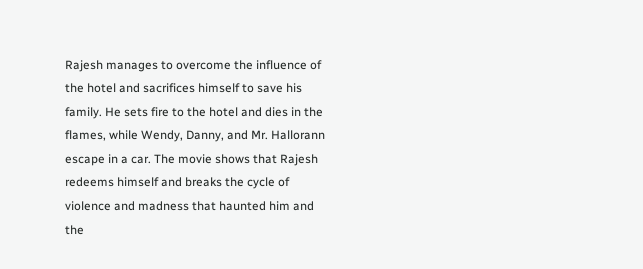Rajesh manages to overcome the influence of the hotel and sacrifices himself to save his family. He sets fire to the hotel and dies in the flames, while Wendy, Danny, and Mr. Hallorann escape in a car. The movie shows that Rajesh redeems himself and breaks the cycle of violence and madness that haunted him and the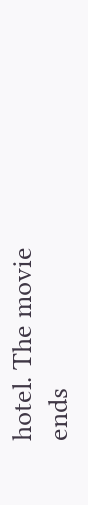hotel. The movie ends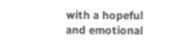with a hopeful and emotional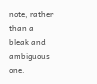note, rather than a bleak and ambiguous one.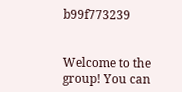b99f773239


Welcome to the group! You can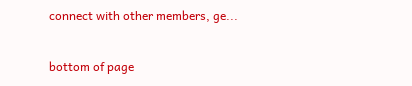connect with other members, ge...

bottom of page